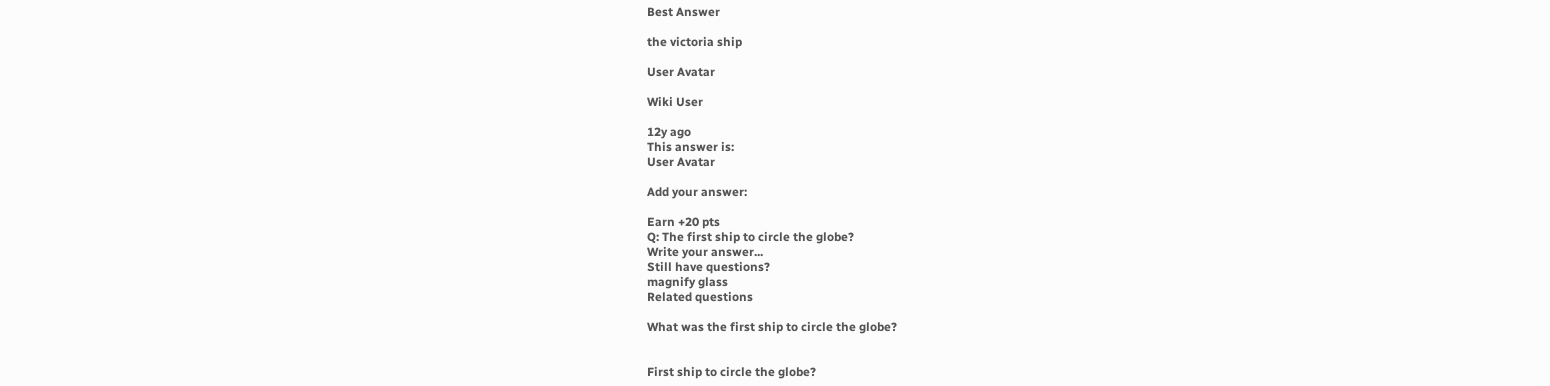Best Answer

the victoria ship

User Avatar

Wiki User

12y ago
This answer is:
User Avatar

Add your answer:

Earn +20 pts
Q: The first ship to circle the globe?
Write your answer...
Still have questions?
magnify glass
Related questions

What was the first ship to circle the globe?


First ship to circle the globe?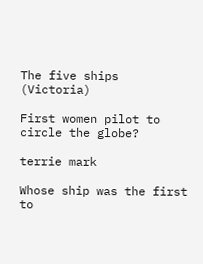The five ships (Victoria)

First women pilot to circle the globe?

terrie mark

Whose ship was the first to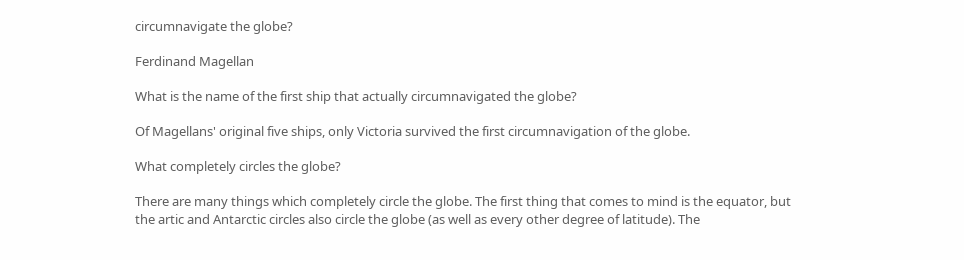circumnavigate the globe?

Ferdinand Magellan

What is the name of the first ship that actually circumnavigated the globe?

Of Magellans' original five ships, only Victoria survived the first circumnavigation of the globe.

What completely circles the globe?

There are many things which completely circle the globe. The first thing that comes to mind is the equator, but the artic and Antarctic circles also circle the globe (as well as every other degree of latitude). The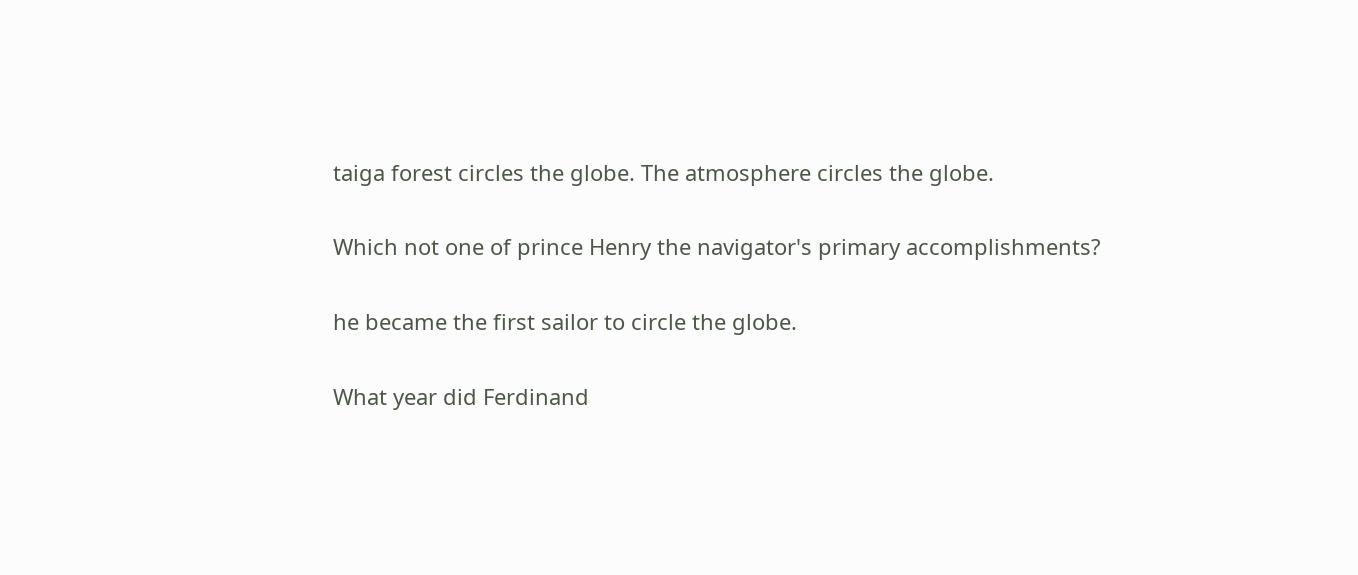taiga forest circles the globe. The atmosphere circles the globe.

Which not one of prince Henry the navigator's primary accomplishments?

he became the first sailor to circle the globe.

What year did Ferdinand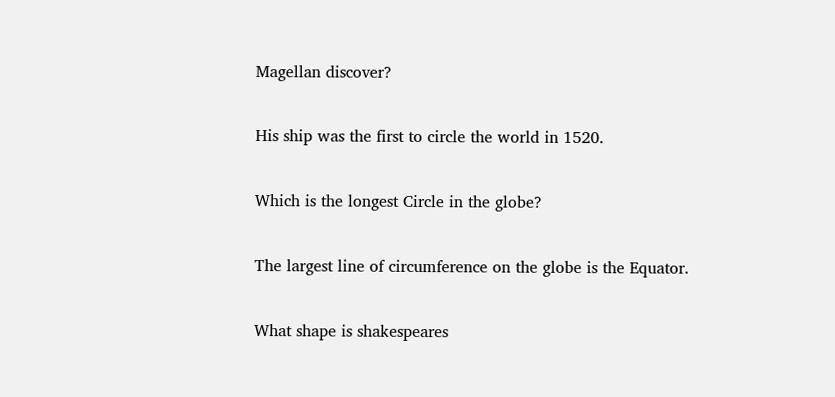Magellan discover?

His ship was the first to circle the world in 1520.

Which is the longest Circle in the globe?

The largest line of circumference on the globe is the Equator.

What shape is shakespeares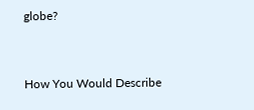globe?


How You Would Describe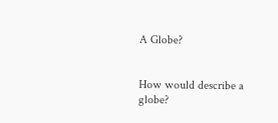A Globe?


How would describe a globe?